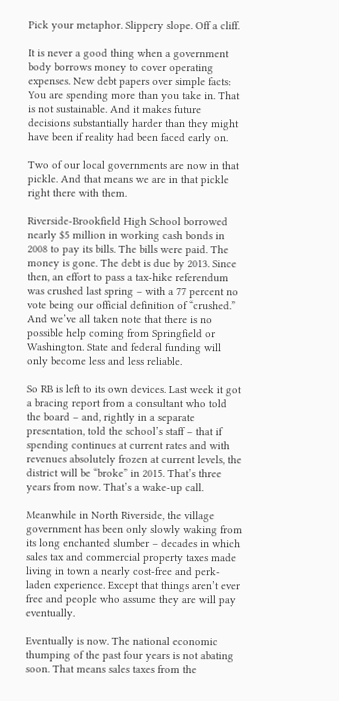Pick your metaphor. Slippery slope. Off a cliff.

It is never a good thing when a government body borrows money to cover operating expenses. New debt papers over simple facts: You are spending more than you take in. That is not sustainable. And it makes future decisions substantially harder than they might have been if reality had been faced early on.

Two of our local governments are now in that pickle. And that means we are in that pickle right there with them.

Riverside-Brookfield High School borrowed nearly $5 million in working cash bonds in 2008 to pay its bills. The bills were paid. The money is gone. The debt is due by 2013. Since then, an effort to pass a tax-hike referendum was crushed last spring – with a 77 percent no vote being our official definition of “crushed.” And we’ve all taken note that there is no possible help coming from Springfield or Washington. State and federal funding will only become less and less reliable.

So RB is left to its own devices. Last week it got a bracing report from a consultant who told the board – and, rightly in a separate presentation, told the school’s staff – that if spending continues at current rates and with revenues absolutely frozen at current levels, the district will be “broke” in 2015. That’s three years from now. That’s a wake-up call.

Meanwhile in North Riverside, the village government has been only slowly waking from its long enchanted slumber – decades in which sales tax and commercial property taxes made living in town a nearly cost-free and perk-laden experience. Except that things aren’t ever free and people who assume they are will pay eventually.

Eventually is now. The national economic thumping of the past four years is not abating soon. That means sales taxes from the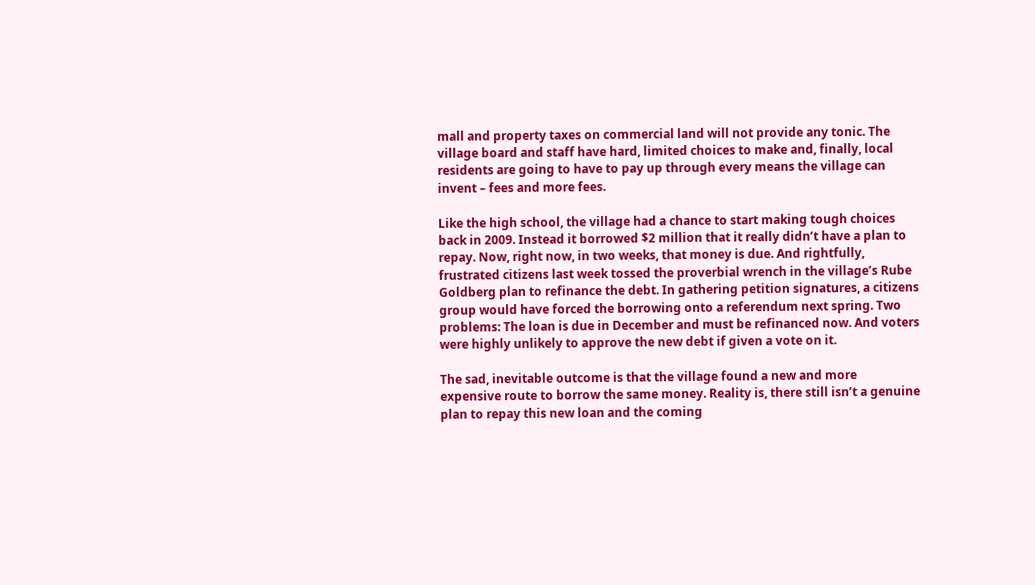mall and property taxes on commercial land will not provide any tonic. The village board and staff have hard, limited choices to make and, finally, local residents are going to have to pay up through every means the village can invent – fees and more fees.

Like the high school, the village had a chance to start making tough choices back in 2009. Instead it borrowed $2 million that it really didn’t have a plan to repay. Now, right now, in two weeks, that money is due. And rightfully, frustrated citizens last week tossed the proverbial wrench in the village’s Rube Goldberg plan to refinance the debt. In gathering petition signatures, a citizens group would have forced the borrowing onto a referendum next spring. Two problems: The loan is due in December and must be refinanced now. And voters were highly unlikely to approve the new debt if given a vote on it.

The sad, inevitable outcome is that the village found a new and more expensive route to borrow the same money. Reality is, there still isn’t a genuine plan to repay this new loan and the coming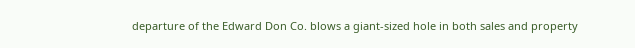departure of the Edward Don Co. blows a giant-sized hole in both sales and property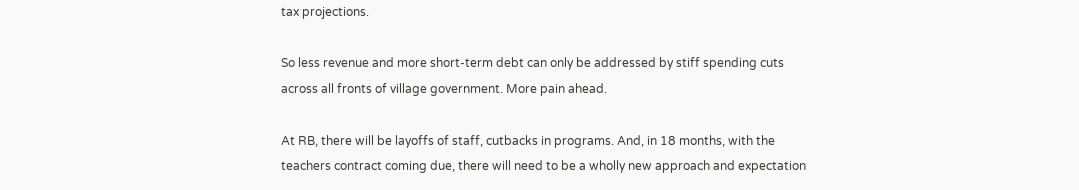tax projections.

So less revenue and more short-term debt can only be addressed by stiff spending cuts across all fronts of village government. More pain ahead.

At RB, there will be layoffs of staff, cutbacks in programs. And, in 18 months, with the teachers contract coming due, there will need to be a wholly new approach and expectation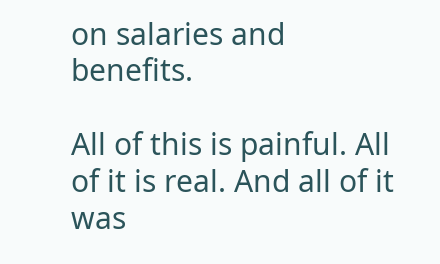on salaries and benefits.

All of this is painful. All of it is real. And all of it was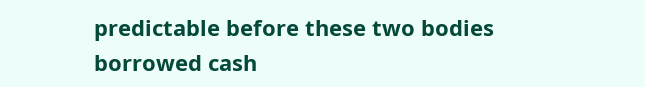predictable before these two bodies borrowed cash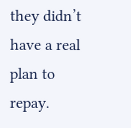they didn’t have a real plan to repay.